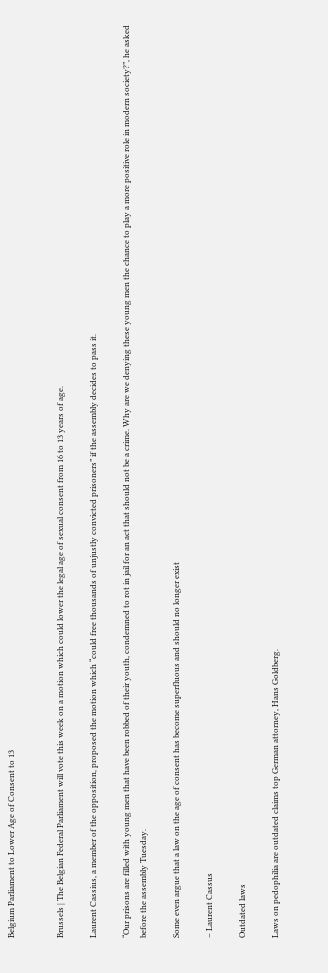Belgium Parliament to Lower Age of Consent to 13


Brussels | The Belgian Federal Parliament will vote this week on a motion which could lower the legal age of sexual consent from 16 to 13 years of age.

Laurent Cassius, a member of the opposition, proposed the motion which “could free thousands of unjustly convicted prisoners” if the assembly decides to pass it.

“Our prisons are filled with young men that have been robbed of their youth, condemned to rot in jail for an act that should not be a crime. Why are we denying these young men the chance to play a more positive role in modern society?”, he asked before the assembly Tuesday.

Some even argue that a law on the age of consent has become superfluous and should no longer exist

– Laurent Cassus

Outdated laws

Laws on pedophilia are outdated claims top German attorney, Hans Goldberg.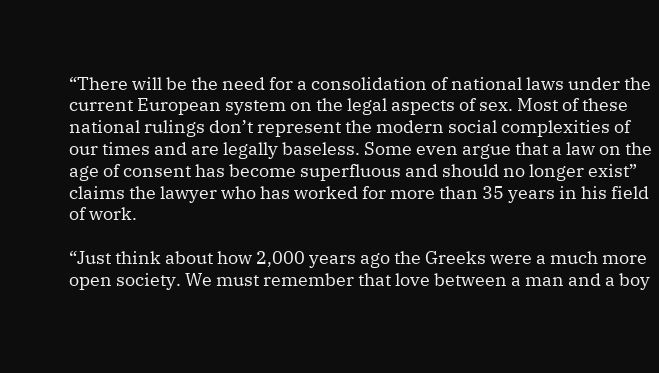“There will be the need for a consolidation of national laws under the current European system on the legal aspects of sex. Most of these national rulings don’t represent the modern social complexities of our times and are legally baseless. Some even argue that a law on the age of consent has become superfluous and should no longer exist” claims the lawyer who has worked for more than 35 years in his field of work.

“Just think about how 2,000 years ago the Greeks were a much more open society. We must remember that love between a man and a boy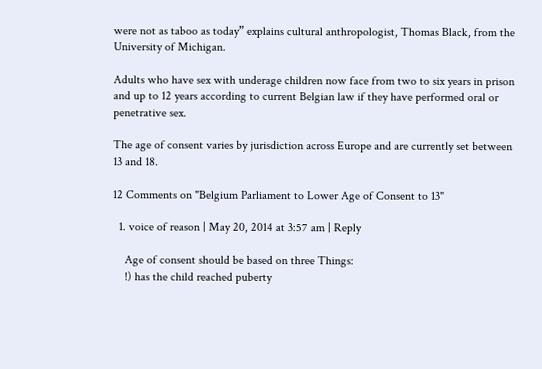were not as taboo as today” explains cultural anthropologist, Thomas Black, from the University of Michigan.

Adults who have sex with underage children now face from two to six years in prison and up to 12 years according to current Belgian law if they have performed oral or penetrative sex.

The age of consent varies by jurisdiction across Europe and are currently set between 13 and 18.

12 Comments on "Belgium Parliament to Lower Age of Consent to 13"

  1. voice of reason | May 20, 2014 at 3:57 am | Reply

    Age of consent should be based on three Things:
    !) has the child reached puberty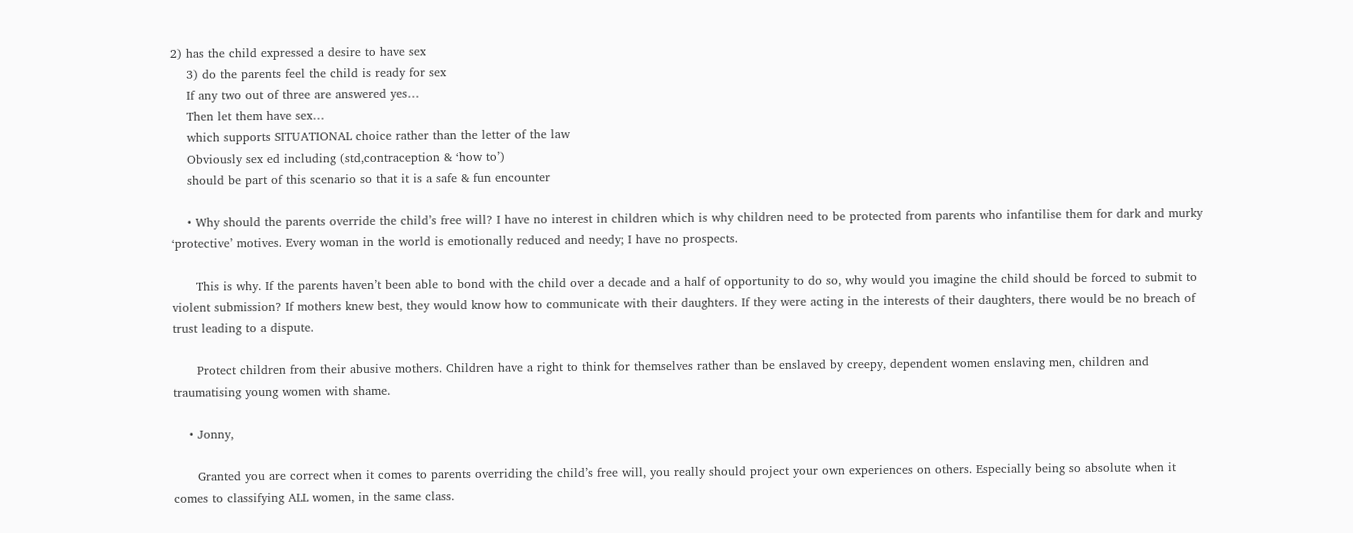2) has the child expressed a desire to have sex
    3) do the parents feel the child is ready for sex
    If any two out of three are answered yes…
    Then let them have sex…
    which supports SITUATIONAL choice rather than the letter of the law
    Obviously sex ed including (std,contraception & ‘how to’)
    should be part of this scenario so that it is a safe & fun encounter

    • Why should the parents override the child’s free will? I have no interest in children which is why children need to be protected from parents who infantilise them for dark and murky ‘protective’ motives. Every woman in the world is emotionally reduced and needy; I have no prospects.

      This is why. If the parents haven’t been able to bond with the child over a decade and a half of opportunity to do so, why would you imagine the child should be forced to submit to violent submission? If mothers knew best, they would know how to communicate with their daughters. If they were acting in the interests of their daughters, there would be no breach of trust leading to a dispute.

      Protect children from their abusive mothers. Children have a right to think for themselves rather than be enslaved by creepy, dependent women enslaving men, children and traumatising young women with shame.

    • Jonny,

      Granted you are correct when it comes to parents overriding the child’s free will, you really should project your own experiences on others. Especially being so absolute when it comes to classifying ALL women, in the same class.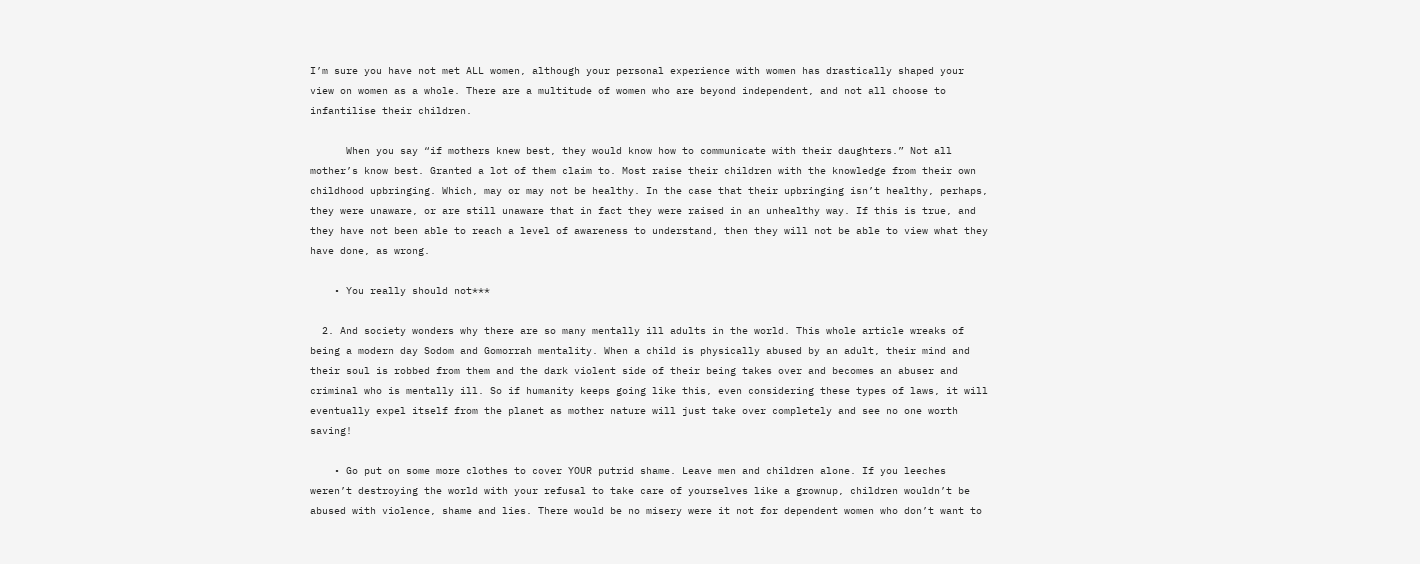I’m sure you have not met ALL women, although your personal experience with women has drastically shaped your view on women as a whole. There are a multitude of women who are beyond independent, and not all choose to infantilise their children.

      When you say “if mothers knew best, they would know how to communicate with their daughters.” Not all mother’s know best. Granted a lot of them claim to. Most raise their children with the knowledge from their own childhood upbringing. Which, may or may not be healthy. In the case that their upbringing isn’t healthy, perhaps, they were unaware, or are still unaware that in fact they were raised in an unhealthy way. If this is true, and they have not been able to reach a level of awareness to understand, then they will not be able to view what they have done, as wrong.

    • You really should not***

  2. And society wonders why there are so many mentally ill adults in the world. This whole article wreaks of being a modern day Sodom and Gomorrah mentality. When a child is physically abused by an adult, their mind and their soul is robbed from them and the dark violent side of their being takes over and becomes an abuser and criminal who is mentally ill. So if humanity keeps going like this, even considering these types of laws, it will eventually expel itself from the planet as mother nature will just take over completely and see no one worth saving!

    • Go put on some more clothes to cover YOUR putrid shame. Leave men and children alone. If you leeches weren’t destroying the world with your refusal to take care of yourselves like a grownup, children wouldn’t be abused with violence, shame and lies. There would be no misery were it not for dependent women who don’t want to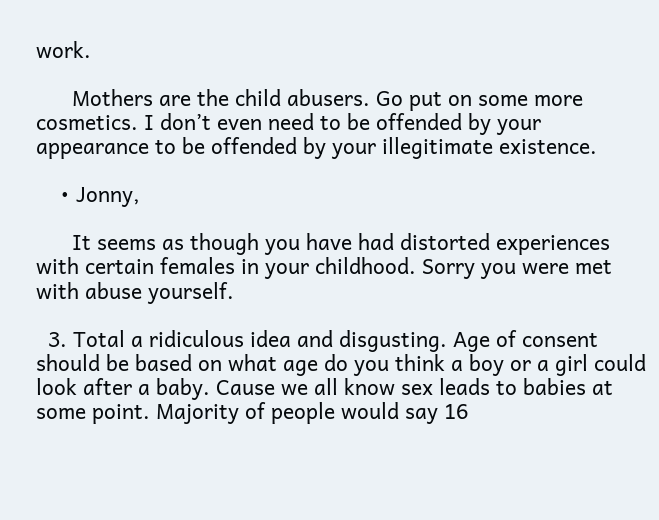work.

      Mothers are the child abusers. Go put on some more cosmetics. I don’t even need to be offended by your appearance to be offended by your illegitimate existence.

    • Jonny,

      It seems as though you have had distorted experiences with certain females in your childhood. Sorry you were met with abuse yourself.

  3. Total a ridiculous idea and disgusting. Age of consent should be based on what age do you think a boy or a girl could look after a baby. Cause we all know sex leads to babies at some point. Majority of people would say 16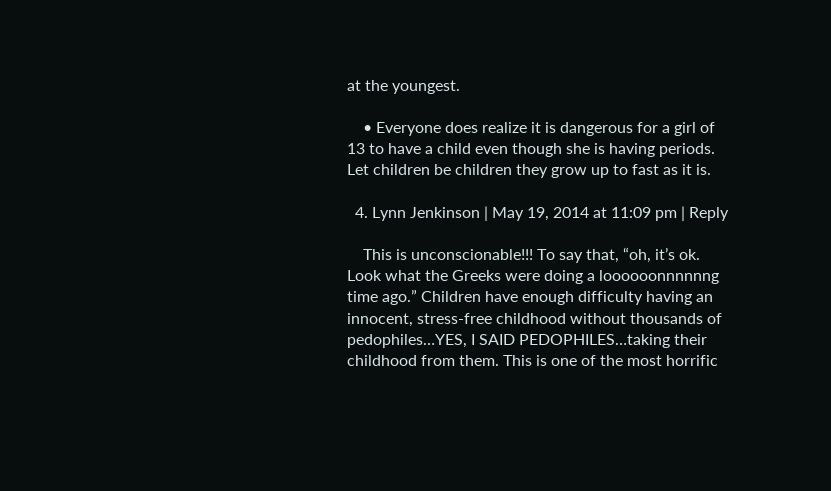at the youngest.

    • Everyone does realize it is dangerous for a girl of 13 to have a child even though she is having periods. Let children be children they grow up to fast as it is.

  4. Lynn Jenkinson | May 19, 2014 at 11:09 pm | Reply

    This is unconscionable!!! To say that, “oh, it’s ok. Look what the Greeks were doing a loooooonnnnnng time ago.” Children have enough difficulty having an innocent, stress-free childhood without thousands of pedophiles…YES, I SAID PEDOPHILES…taking their childhood from them. This is one of the most horrific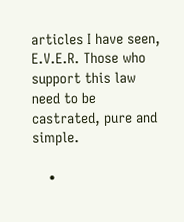articles I have seen, E.V.E.R. Those who support this law need to be castrated, pure and simple.

    •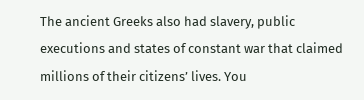The ancient Greeks also had slavery, public executions and states of constant war that claimed millions of their citizens’ lives. You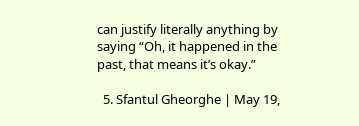can justify literally anything by saying “Oh, it happened in the past, that means it’s okay.”

  5. Sfantul Gheorghe | May 19,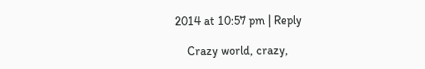2014 at 10:57 pm | Reply

    Crazy world, crazy,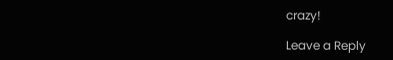crazy!

Leave a Reply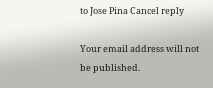to Jose Pina Cancel reply

Your email address will not be published.